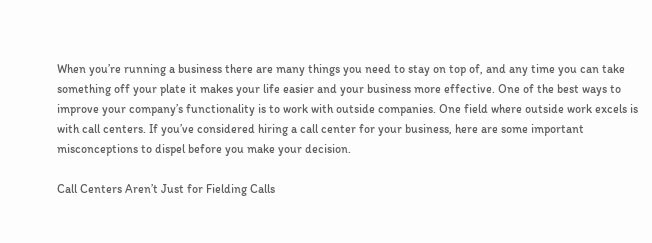When you’re running a business there are many things you need to stay on top of, and any time you can take something off your plate it makes your life easier and your business more effective. One of the best ways to improve your company’s functionality is to work with outside companies. One field where outside work excels is with call centers. If you’ve considered hiring a call center for your business, here are some important misconceptions to dispel before you make your decision.

Call Centers Aren’t Just for Fielding Calls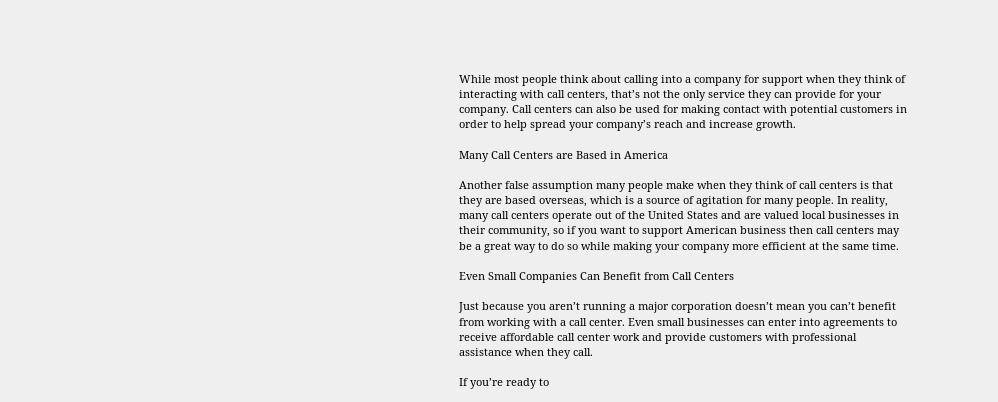While most people think about calling into a company for support when they think of interacting with call centers, that’s not the only service they can provide for your company. Call centers can also be used for making contact with potential customers in order to help spread your company’s reach and increase growth.

Many Call Centers are Based in America

Another false assumption many people make when they think of call centers is that they are based overseas, which is a source of agitation for many people. In reality, many call centers operate out of the United States and are valued local businesses in their community, so if you want to support American business then call centers may be a great way to do so while making your company more efficient at the same time.

Even Small Companies Can Benefit from Call Centers

Just because you aren’t running a major corporation doesn’t mean you can’t benefit from working with a call center. Even small businesses can enter into agreements to receive affordable call center work and provide customers with professional assistance when they call.

If you’re ready to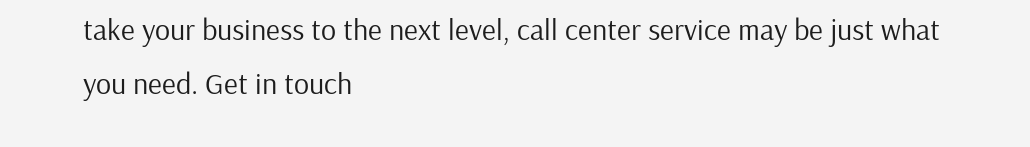take your business to the next level, call center service may be just what you need. Get in touch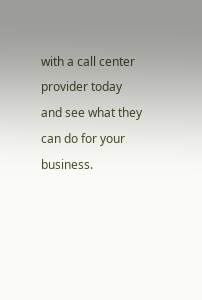with a call center provider today and see what they can do for your business.